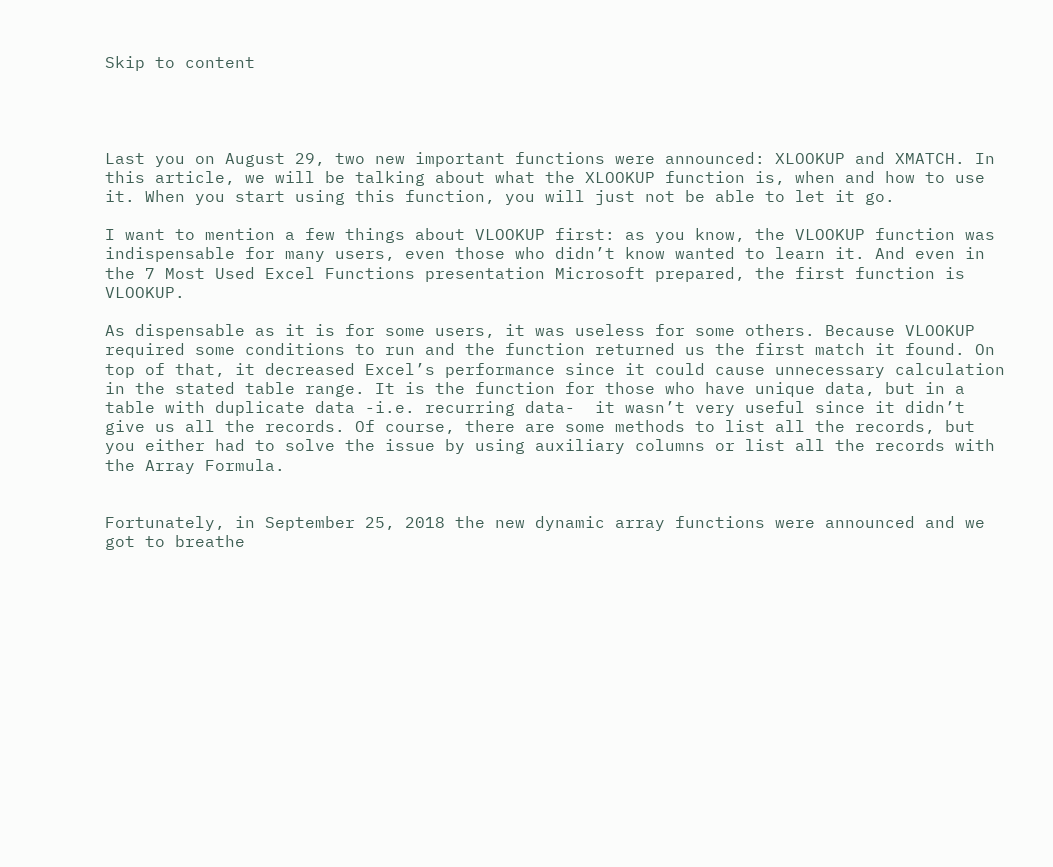Skip to content




Last you on August 29, two new important functions were announced: XLOOKUP and XMATCH. In this article, we will be talking about what the XLOOKUP function is, when and how to use it. When you start using this function, you will just not be able to let it go.

I want to mention a few things about VLOOKUP first: as you know, the VLOOKUP function was indispensable for many users, even those who didn’t know wanted to learn it. And even in the 7 Most Used Excel Functions presentation Microsoft prepared, the first function is VLOOKUP.

As dispensable as it is for some users, it was useless for some others. Because VLOOKUP required some conditions to run and the function returned us the first match it found. On top of that, it decreased Excel’s performance since it could cause unnecessary calculation in the stated table range. It is the function for those who have unique data, but in a table with duplicate data -i.e. recurring data-  it wasn’t very useful since it didn’t give us all the records. Of course, there are some methods to list all the records, but you either had to solve the issue by using auxiliary columns or list all the records with the Array Formula.


Fortunately, in September 25, 2018 the new dynamic array functions were announced and we got to breathe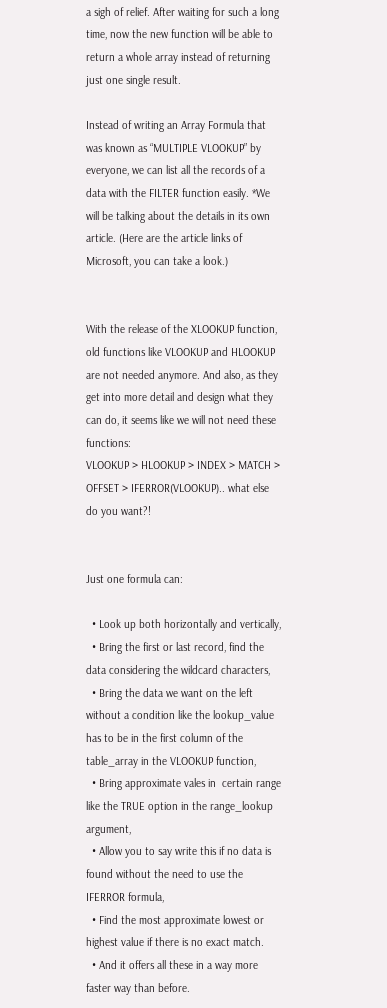a sigh of relief. After waiting for such a long time, now the new function will be able to return a whole array instead of returning just one single result.

Instead of writing an Array Formula that was known as “MULTIPLE VLOOKUP” by everyone, we can list all the records of a data with the FILTER function easily. *We will be talking about the details in its own article. (Here are the article links of Microsoft, you can take a look.)


With the release of the XLOOKUP function, old functions like VLOOKUP and HLOOKUP are not needed anymore. And also, as they get into more detail and design what they can do, it seems like we will not need these functions:
VLOOKUP > HLOOKUP > INDEX > MATCH > OFFSET > IFERROR(VLOOKUP).. what else do you want?!


Just one formula can:

  • Look up both horizontally and vertically,
  • Bring the first or last record, find the data considering the wildcard characters,
  • Bring the data we want on the left without a condition like the lookup_value has to be in the first column of the table_array in the VLOOKUP function,
  • Bring approximate vales in  certain range like the TRUE option in the range_lookup argument,
  • Allow you to say write this if no data is found without the need to use the IFERROR formula,
  • Find the most approximate lowest or highest value if there is no exact match.
  • And it offers all these in a way more faster way than before.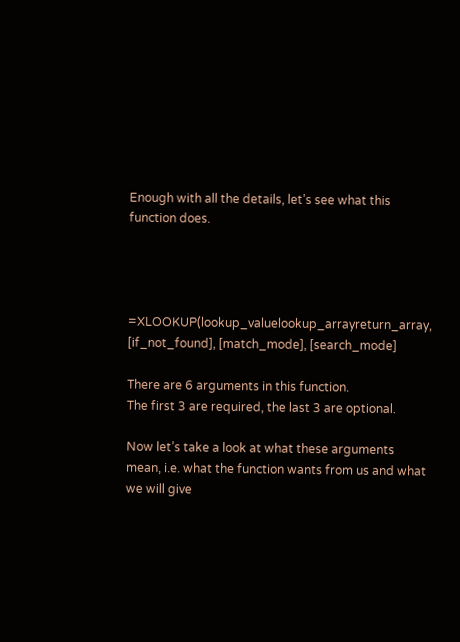Enough with all the details, let’s see what this function does.




=XLOOKUP(lookup_valuelookup_arrayreturn_array, [if_not_found], [match_mode], [search_mode]

There are 6 arguments in this function.
The first 3 are required, the last 3 are optional.

Now let’s take a look at what these arguments mean, i.e. what the function wants from us and what we will give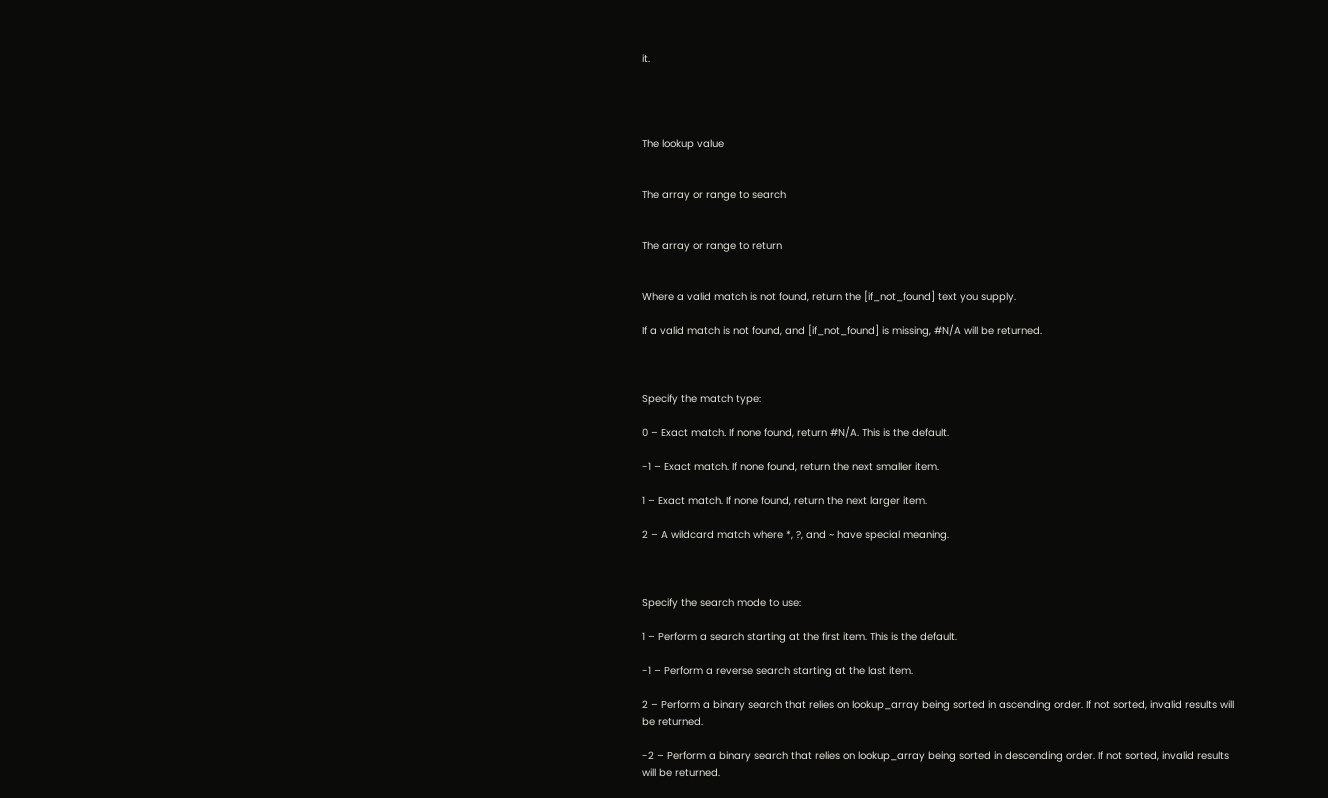it.




The lookup value


The array or range to search


The array or range to return


Where a valid match is not found, return the [if_not_found] text you supply.

If a valid match is not found, and [if_not_found] is missing, #N/A will be returned.



Specify the match type:

0 – Exact match. If none found, return #N/A. This is the default.

-1 – Exact match. If none found, return the next smaller item.

1 – Exact match. If none found, return the next larger item.

2 – A wildcard match where *, ?, and ~ have special meaning.



Specify the search mode to use:

1 – Perform a search starting at the first item. This is the default.

-1 – Perform a reverse search starting at the last item.

2 – Perform a binary search that relies on lookup_array being sorted in ascending order. If not sorted, invalid results will be returned.

-2 – Perform a binary search that relies on lookup_array being sorted in descending order. If not sorted, invalid results will be returned.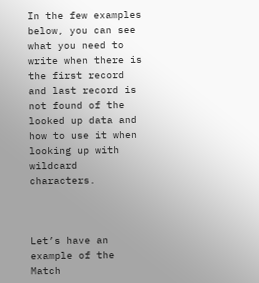In the few examples below, you can see what you need to write when there is the first record and last record is not found of the looked up data and how to use it when looking up with wildcard characters.



Let’s have an example of the Match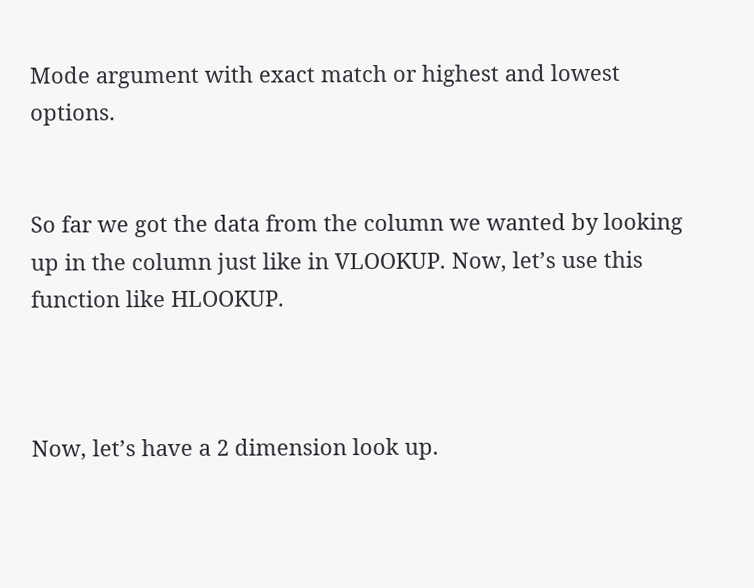Mode argument with exact match or highest and lowest options.


So far we got the data from the column we wanted by looking up in the column just like in VLOOKUP. Now, let’s use this function like HLOOKUP.



Now, let’s have a 2 dimension look up.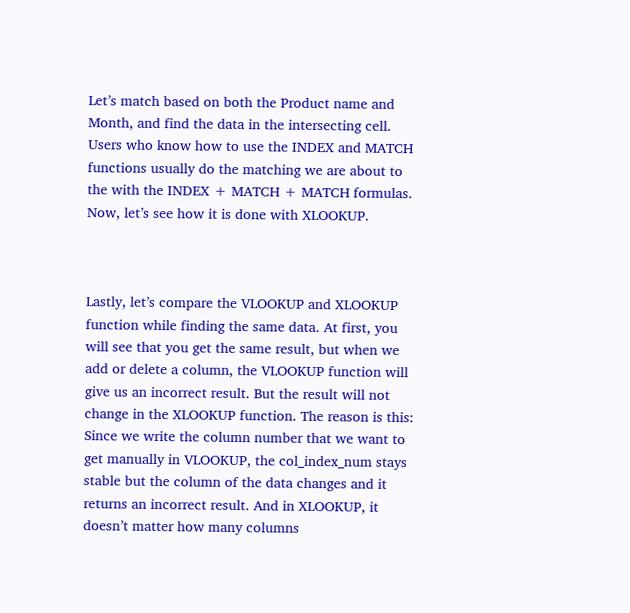Let’s match based on both the Product name and Month, and find the data in the intersecting cell. Users who know how to use the INDEX and MATCH functions usually do the matching we are about to the with the INDEX + MATCH + MATCH formulas. Now, let’s see how it is done with XLOOKUP.



Lastly, let’s compare the VLOOKUP and XLOOKUP function while finding the same data. At first, you will see that you get the same result, but when we add or delete a column, the VLOOKUP function will give us an incorrect result. But the result will not change in the XLOOKUP function. The reason is this: Since we write the column number that we want to get manually in VLOOKUP, the col_index_num stays stable but the column of the data changes and it returns an incorrect result. And in XLOOKUP, it doesn’t matter how many columns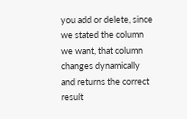you add or delete, since we stated the column we want, that column changes dynamically and returns the correct result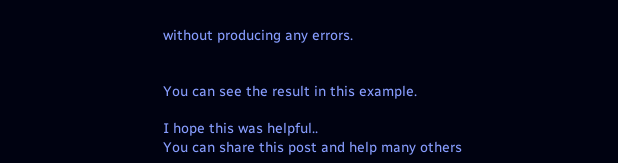without producing any errors.


You can see the result in this example.

I hope this was helpful..
You can share this post and help many others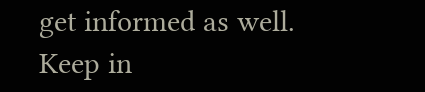get informed as well. Keep in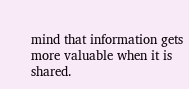mind that information gets more valuable when it is shared.